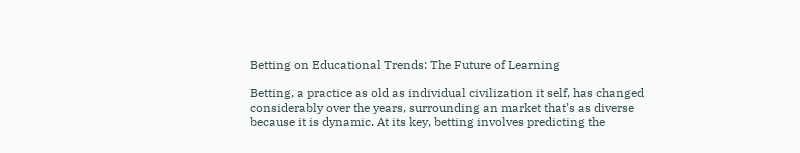Betting on Educational Trends: The Future of Learning

Betting, a practice as old as individual civilization it self, has changed considerably over the years, surrounding an market that’s as diverse because it is dynamic. At its key, betting involves predicting the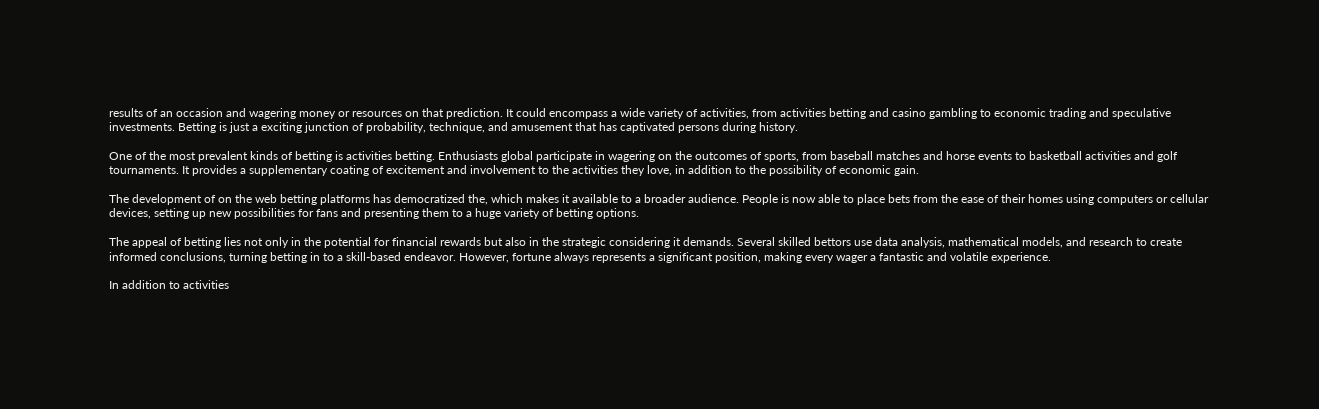results of an occasion and wagering money or resources on that prediction. It could encompass a wide variety of activities, from activities betting and casino gambling to economic trading and speculative investments. Betting is just a exciting junction of probability, technique, and amusement that has captivated persons during history.

One of the most prevalent kinds of betting is activities betting. Enthusiasts global participate in wagering on the outcomes of sports, from baseball matches and horse events to basketball activities and golf tournaments. It provides a supplementary coating of excitement and involvement to the activities they love, in addition to the possibility of economic gain.

The development of on the web betting platforms has democratized the, which makes it available to a broader audience. People is now able to place bets from the ease of their homes using computers or cellular devices, setting up new possibilities for fans and presenting them to a huge variety of betting options.

The appeal of betting lies not only in the potential for financial rewards but also in the strategic considering it demands. Several skilled bettors use data analysis, mathematical models, and research to create informed conclusions, turning betting in to a skill-based endeavor. However, fortune always represents a significant position, making every wager a fantastic and volatile experience.

In addition to activities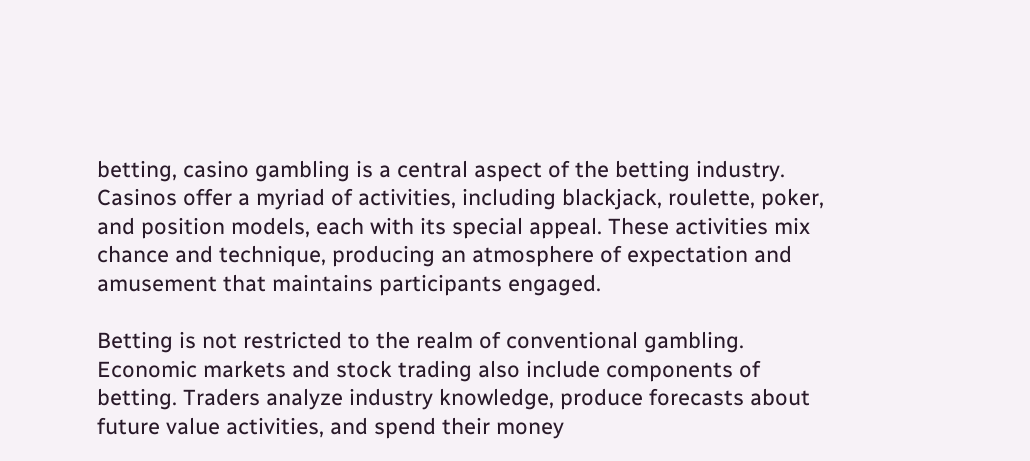betting, casino gambling is a central aspect of the betting industry. Casinos offer a myriad of activities, including blackjack, roulette, poker, and position models, each with its special appeal. These activities mix chance and technique, producing an atmosphere of expectation and amusement that maintains participants engaged.

Betting is not restricted to the realm of conventional gambling. Economic markets and stock trading also include components of betting. Traders analyze industry knowledge, produce forecasts about future value activities, and spend their money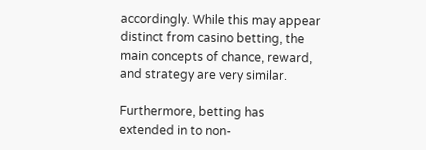accordingly. While this may appear distinct from casino betting, the main concepts of chance, reward, and strategy are very similar.

Furthermore, betting has extended in to non-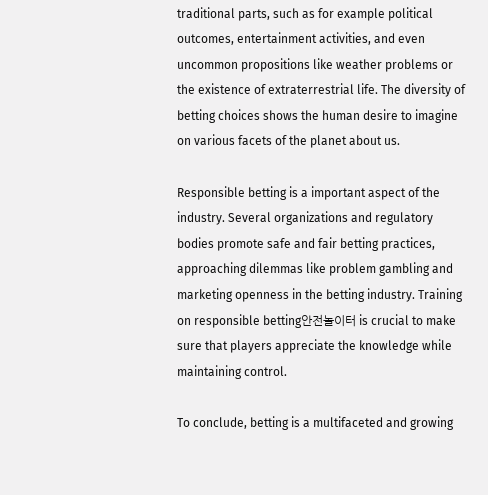traditional parts, such as for example political outcomes, entertainment activities, and even uncommon propositions like weather problems or the existence of extraterrestrial life. The diversity of betting choices shows the human desire to imagine on various facets of the planet about us.

Responsible betting is a important aspect of the industry. Several organizations and regulatory bodies promote safe and fair betting practices, approaching dilemmas like problem gambling and marketing openness in the betting industry. Training on responsible betting안전놀이터 is crucial to make sure that players appreciate the knowledge while maintaining control.

To conclude, betting is a multifaceted and growing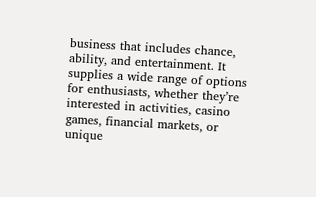business that includes chance, ability, and entertainment. It supplies a wide range of options for enthusiasts, whether they’re interested in activities, casino games, financial markets, or unique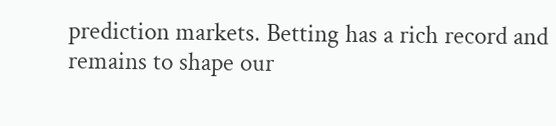prediction markets. Betting has a rich record and remains to shape our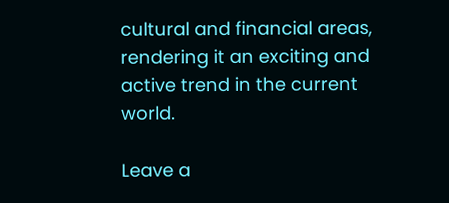cultural and financial areas, rendering it an exciting and active trend in the current world.

Leave a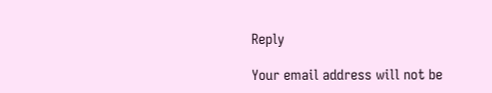Reply

Your email address will not be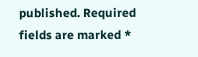published. Required fields are marked *